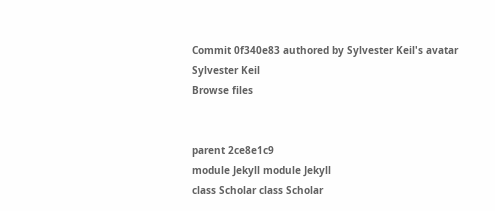Commit 0f340e83 authored by Sylvester Keil's avatar Sylvester Keil
Browse files


parent 2ce8e1c9
module Jekyll module Jekyll
class Scholar class Scholar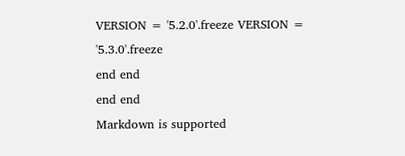VERSION = '5.2.0'.freeze VERSION = '5.3.0'.freeze
end end
end end
Markdown is supported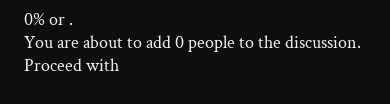0% or .
You are about to add 0 people to the discussion. Proceed with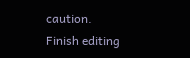caution.
Finish editing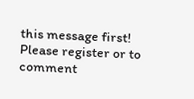this message first!
Please register or to comment